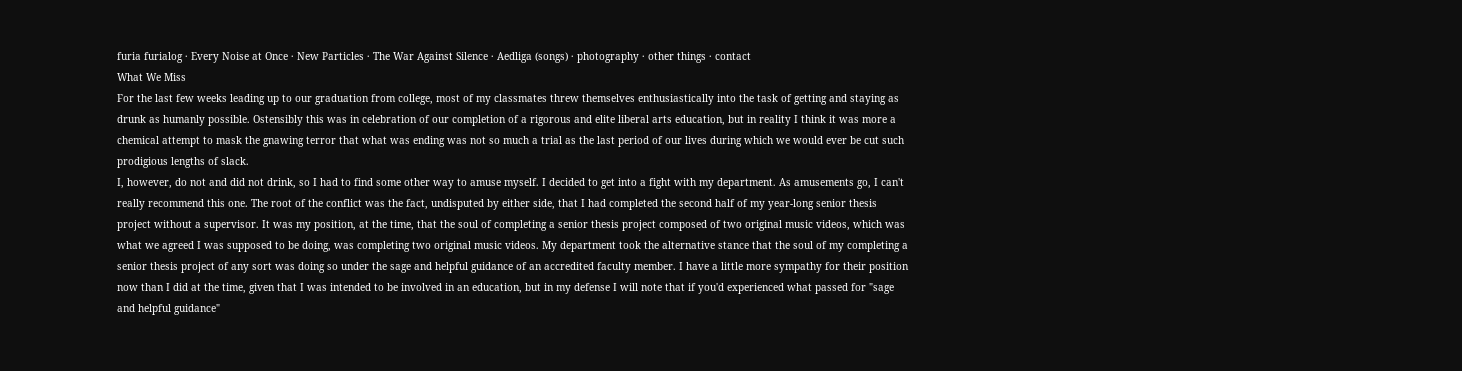furia furialog · Every Noise at Once · New Particles · The War Against Silence · Aedliga (songs) · photography · other things · contact
What We Miss
For the last few weeks leading up to our graduation from college, most of my classmates threw themselves enthusiastically into the task of getting and staying as drunk as humanly possible. Ostensibly this was in celebration of our completion of a rigorous and elite liberal arts education, but in reality I think it was more a chemical attempt to mask the gnawing terror that what was ending was not so much a trial as the last period of our lives during which we would ever be cut such prodigious lengths of slack.
I, however, do not and did not drink, so I had to find some other way to amuse myself. I decided to get into a fight with my department. As amusements go, I can't really recommend this one. The root of the conflict was the fact, undisputed by either side, that I had completed the second half of my year-long senior thesis project without a supervisor. It was my position, at the time, that the soul of completing a senior thesis project composed of two original music videos, which was what we agreed I was supposed to be doing, was completing two original music videos. My department took the alternative stance that the soul of my completing a senior thesis project of any sort was doing so under the sage and helpful guidance of an accredited faculty member. I have a little more sympathy for their position now than I did at the time, given that I was intended to be involved in an education, but in my defense I will note that if you'd experienced what passed for "sage and helpful guidance"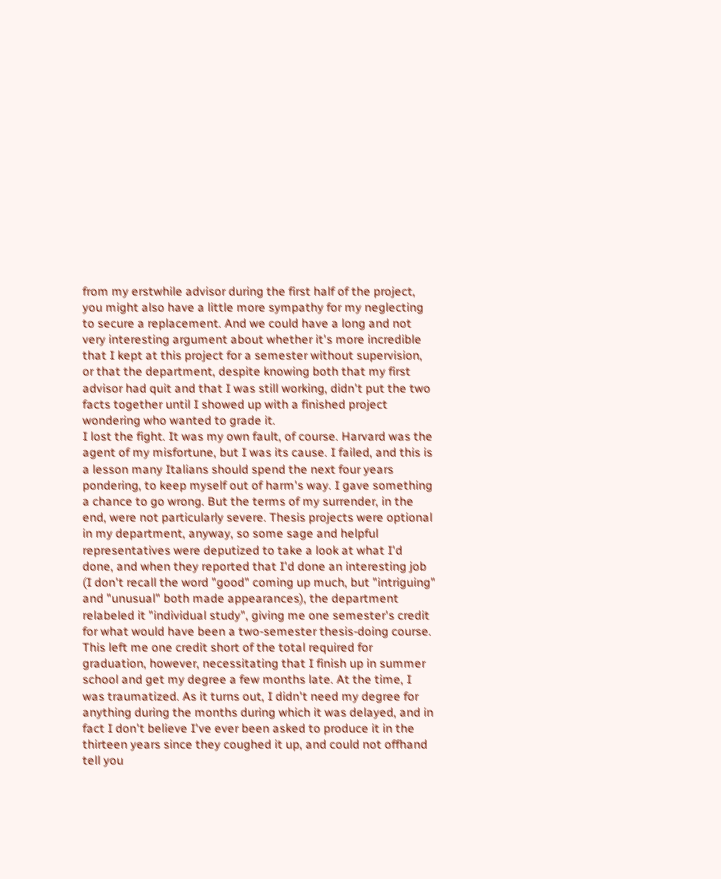from my erstwhile advisor during the first half of the project, you might also have a little more sympathy for my neglecting to secure a replacement. And we could have a long and not very interesting argument about whether it's more incredible that I kept at this project for a semester without supervision, or that the department, despite knowing both that my first advisor had quit and that I was still working, didn't put the two facts together until I showed up with a finished project wondering who wanted to grade it.
I lost the fight. It was my own fault, of course. Harvard was the agent of my misfortune, but I was its cause. I failed, and this is a lesson many Italians should spend the next four years pondering, to keep myself out of harm's way. I gave something a chance to go wrong. But the terms of my surrender, in the end, were not particularly severe. Thesis projects were optional in my department, anyway, so some sage and helpful representatives were deputized to take a look at what I'd done, and when they reported that I'd done an interesting job (I don't recall the word "good" coming up much, but "intriguing" and "unusual" both made appearances), the department relabeled it "individual study", giving me one semester's credit for what would have been a two-semester thesis-doing course. This left me one credit short of the total required for graduation, however, necessitating that I finish up in summer school and get my degree a few months late. At the time, I was traumatized. As it turns out, I didn't need my degree for anything during the months during which it was delayed, and in fact I don't believe I've ever been asked to produce it in the thirteen years since they coughed it up, and could not offhand tell you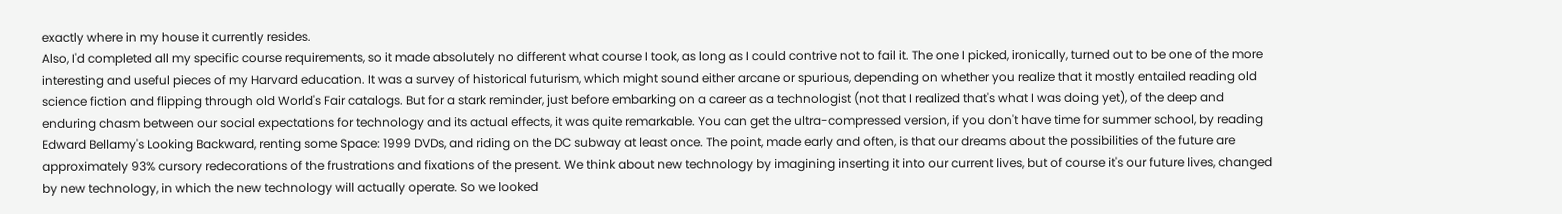exactly where in my house it currently resides.
Also, I'd completed all my specific course requirements, so it made absolutely no different what course I took, as long as I could contrive not to fail it. The one I picked, ironically, turned out to be one of the more interesting and useful pieces of my Harvard education. It was a survey of historical futurism, which might sound either arcane or spurious, depending on whether you realize that it mostly entailed reading old science fiction and flipping through old World's Fair catalogs. But for a stark reminder, just before embarking on a career as a technologist (not that I realized that's what I was doing yet), of the deep and enduring chasm between our social expectations for technology and its actual effects, it was quite remarkable. You can get the ultra-compressed version, if you don't have time for summer school, by reading Edward Bellamy's Looking Backward, renting some Space: 1999 DVDs, and riding on the DC subway at least once. The point, made early and often, is that our dreams about the possibilities of the future are approximately 93% cursory redecorations of the frustrations and fixations of the present. We think about new technology by imagining inserting it into our current lives, but of course it's our future lives, changed by new technology, in which the new technology will actually operate. So we looked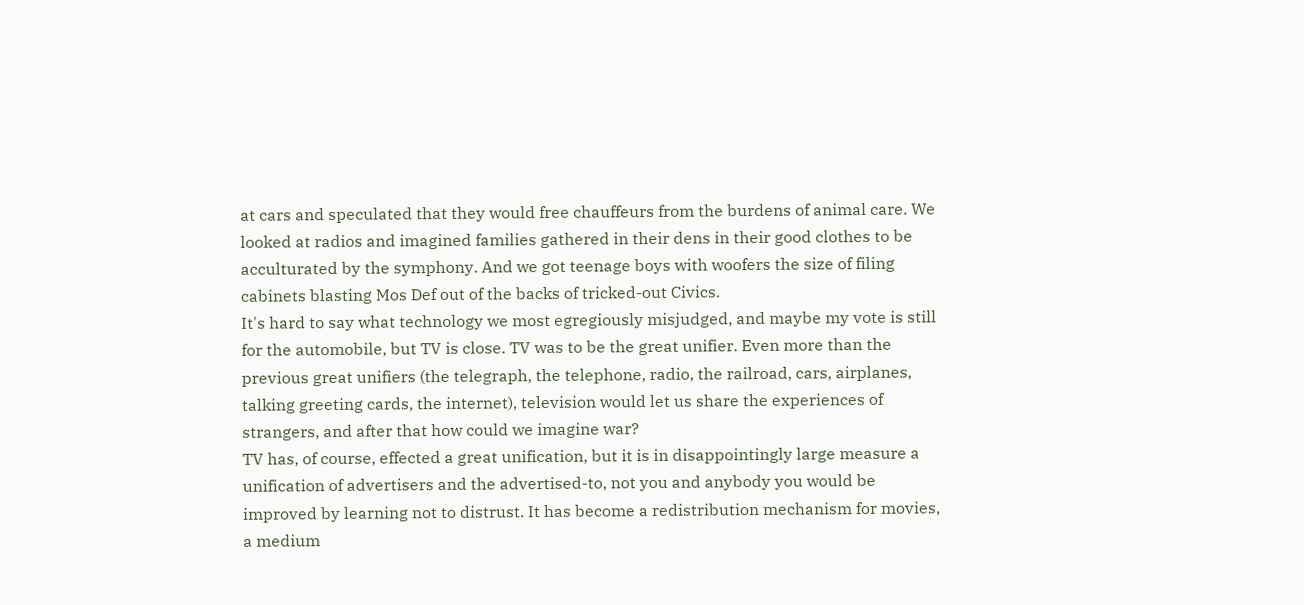at cars and speculated that they would free chauffeurs from the burdens of animal care. We looked at radios and imagined families gathered in their dens in their good clothes to be acculturated by the symphony. And we got teenage boys with woofers the size of filing cabinets blasting Mos Def out of the backs of tricked-out Civics.
It's hard to say what technology we most egregiously misjudged, and maybe my vote is still for the automobile, but TV is close. TV was to be the great unifier. Even more than the previous great unifiers (the telegraph, the telephone, radio, the railroad, cars, airplanes, talking greeting cards, the internet), television would let us share the experiences of strangers, and after that how could we imagine war?
TV has, of course, effected a great unification, but it is in disappointingly large measure a unification of advertisers and the advertised-to, not you and anybody you would be improved by learning not to distrust. It has become a redistribution mechanism for movies, a medium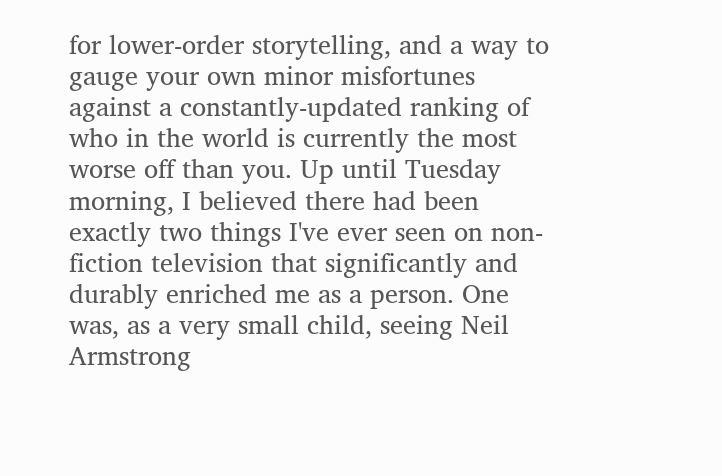for lower-order storytelling, and a way to gauge your own minor misfortunes against a constantly-updated ranking of who in the world is currently the most worse off than you. Up until Tuesday morning, I believed there had been exactly two things I've ever seen on non-fiction television that significantly and durably enriched me as a person. One was, as a very small child, seeing Neil Armstrong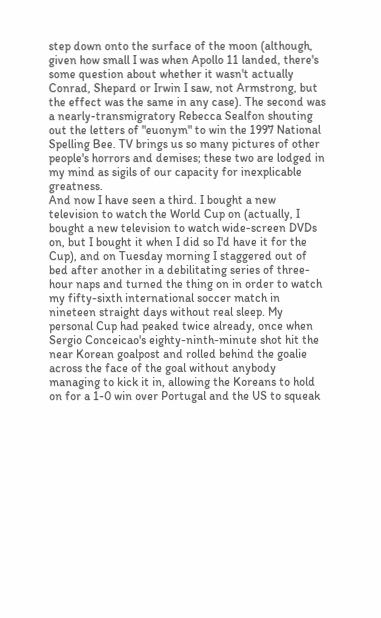step down onto the surface of the moon (although, given how small I was when Apollo 11 landed, there's some question about whether it wasn't actually Conrad, Shepard or Irwin I saw, not Armstrong, but the effect was the same in any case). The second was a nearly-transmigratory Rebecca Sealfon shouting out the letters of "euonym" to win the 1997 National Spelling Bee. TV brings us so many pictures of other people's horrors and demises; these two are lodged in my mind as sigils of our capacity for inexplicable greatness.
And now I have seen a third. I bought a new television to watch the World Cup on (actually, I bought a new television to watch wide-screen DVDs on, but I bought it when I did so I'd have it for the Cup), and on Tuesday morning I staggered out of bed after another in a debilitating series of three-hour naps and turned the thing on in order to watch my fifty-sixth international soccer match in nineteen straight days without real sleep. My personal Cup had peaked twice already, once when Sergio Conceicao's eighty-ninth-minute shot hit the near Korean goalpost and rolled behind the goalie across the face of the goal without anybody managing to kick it in, allowing the Koreans to hold on for a 1-0 win over Portugal and the US to squeak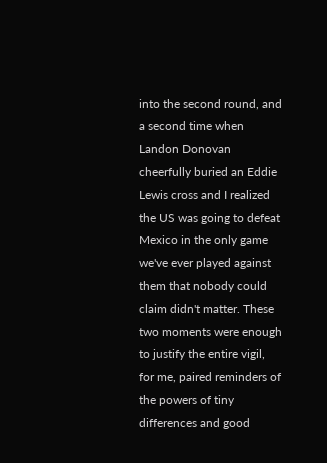into the second round, and a second time when Landon Donovan cheerfully buried an Eddie Lewis cross and I realized the US was going to defeat Mexico in the only game we've ever played against them that nobody could claim didn't matter. These two moments were enough to justify the entire vigil, for me, paired reminders of the powers of tiny differences and good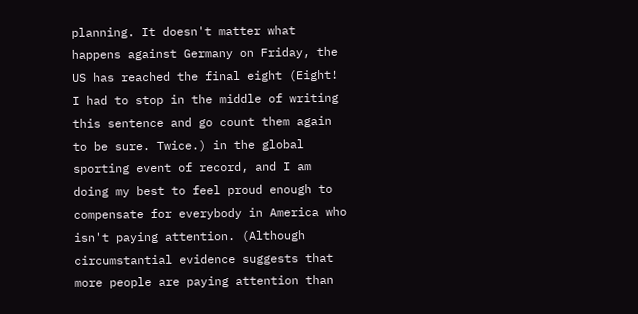planning. It doesn't matter what happens against Germany on Friday, the US has reached the final eight (Eight! I had to stop in the middle of writing this sentence and go count them again to be sure. Twice.) in the global sporting event of record, and I am doing my best to feel proud enough to compensate for everybody in America who isn't paying attention. (Although circumstantial evidence suggests that more people are paying attention than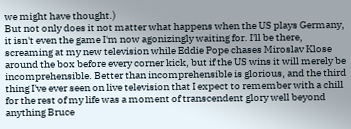we might have thought.)
But not only does it not matter what happens when the US plays Germany, it isn't even the game I'm now agonizingly waiting for. I'll be there, screaming at my new television while Eddie Pope chases Miroslav Klose around the box before every corner kick, but if the US wins it will merely be incomprehensible. Better than incomprehensible is glorious, and the third thing I've ever seen on live television that I expect to remember with a chill for the rest of my life was a moment of transcendent glory well beyond anything Bruce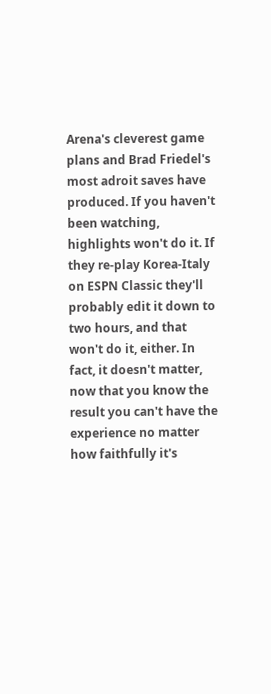Arena's cleverest game plans and Brad Friedel's most adroit saves have produced. If you haven't been watching, highlights won't do it. If they re-play Korea-Italy on ESPN Classic they'll probably edit it down to two hours, and that won't do it, either. In fact, it doesn't matter, now that you know the result you can't have the experience no matter how faithfully it's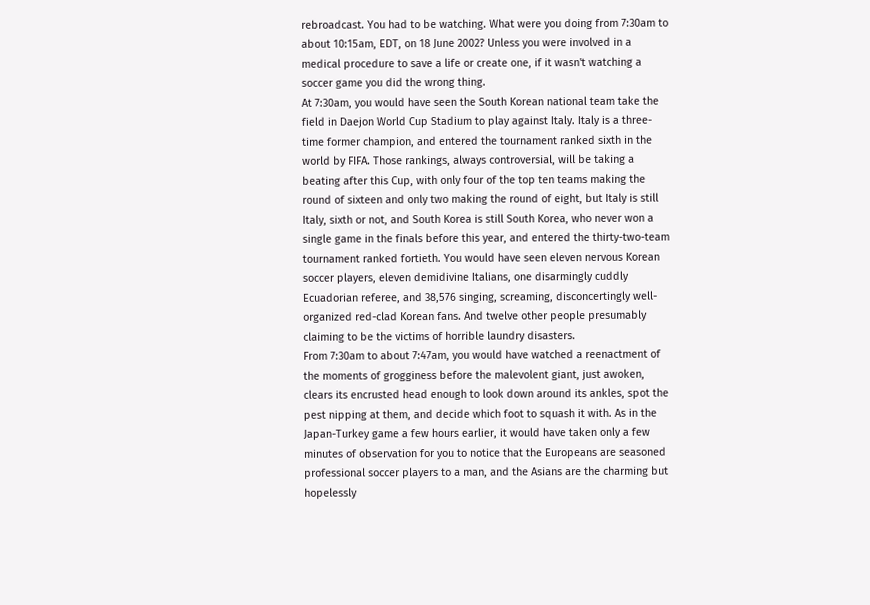rebroadcast. You had to be watching. What were you doing from 7:30am to about 10:15am, EDT, on 18 June 2002? Unless you were involved in a medical procedure to save a life or create one, if it wasn't watching a soccer game you did the wrong thing.
At 7:30am, you would have seen the South Korean national team take the field in Daejon World Cup Stadium to play against Italy. Italy is a three-time former champion, and entered the tournament ranked sixth in the world by FIFA. Those rankings, always controversial, will be taking a beating after this Cup, with only four of the top ten teams making the round of sixteen and only two making the round of eight, but Italy is still Italy, sixth or not, and South Korea is still South Korea, who never won a single game in the finals before this year, and entered the thirty-two-team tournament ranked fortieth. You would have seen eleven nervous Korean soccer players, eleven demidivine Italians, one disarmingly cuddly Ecuadorian referee, and 38,576 singing, screaming, disconcertingly well-organized red-clad Korean fans. And twelve other people presumably claiming to be the victims of horrible laundry disasters.
From 7:30am to about 7:47am, you would have watched a reenactment of the moments of grogginess before the malevolent giant, just awoken, clears its encrusted head enough to look down around its ankles, spot the pest nipping at them, and decide which foot to squash it with. As in the Japan-Turkey game a few hours earlier, it would have taken only a few minutes of observation for you to notice that the Europeans are seasoned professional soccer players to a man, and the Asians are the charming but hopelessly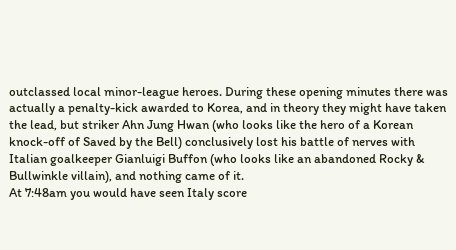outclassed local minor-league heroes. During these opening minutes there was actually a penalty-kick awarded to Korea, and in theory they might have taken the lead, but striker Ahn Jung Hwan (who looks like the hero of a Korean knock-off of Saved by the Bell) conclusively lost his battle of nerves with Italian goalkeeper Gianluigi Buffon (who looks like an abandoned Rocky & Bullwinkle villain), and nothing came of it.
At 7:48am you would have seen Italy score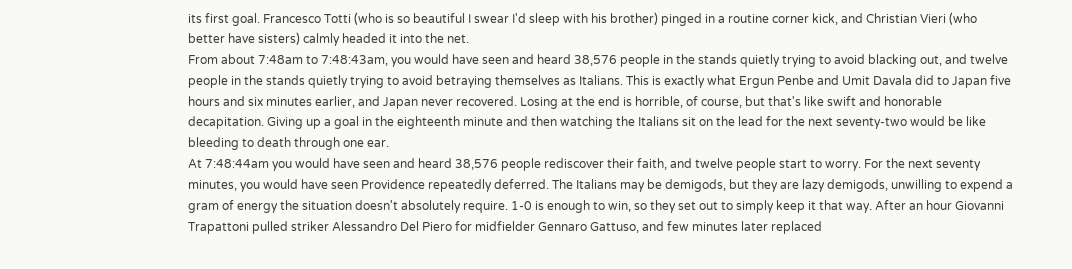its first goal. Francesco Totti (who is so beautiful I swear I'd sleep with his brother) pinged in a routine corner kick, and Christian Vieri (who better have sisters) calmly headed it into the net.
From about 7:48am to 7:48:43am, you would have seen and heard 38,576 people in the stands quietly trying to avoid blacking out, and twelve people in the stands quietly trying to avoid betraying themselves as Italians. This is exactly what Ergun Penbe and Umit Davala did to Japan five hours and six minutes earlier, and Japan never recovered. Losing at the end is horrible, of course, but that's like swift and honorable decapitation. Giving up a goal in the eighteenth minute and then watching the Italians sit on the lead for the next seventy-two would be like bleeding to death through one ear.
At 7:48:44am you would have seen and heard 38,576 people rediscover their faith, and twelve people start to worry. For the next seventy minutes, you would have seen Providence repeatedly deferred. The Italians may be demigods, but they are lazy demigods, unwilling to expend a gram of energy the situation doesn't absolutely require. 1-0 is enough to win, so they set out to simply keep it that way. After an hour Giovanni Trapattoni pulled striker Alessandro Del Piero for midfielder Gennaro Gattuso, and few minutes later replaced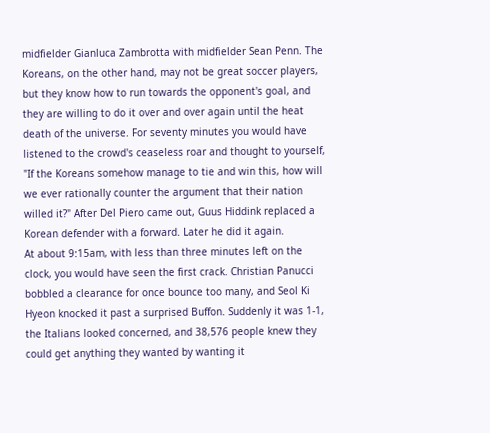midfielder Gianluca Zambrotta with midfielder Sean Penn. The Koreans, on the other hand, may not be great soccer players, but they know how to run towards the opponent's goal, and they are willing to do it over and over again until the heat death of the universe. For seventy minutes you would have listened to the crowd's ceaseless roar and thought to yourself, "If the Koreans somehow manage to tie and win this, how will we ever rationally counter the argument that their nation willed it?" After Del Piero came out, Guus Hiddink replaced a Korean defender with a forward. Later he did it again.
At about 9:15am, with less than three minutes left on the clock, you would have seen the first crack. Christian Panucci bobbled a clearance for once bounce too many, and Seol Ki Hyeon knocked it past a surprised Buffon. Suddenly it was 1-1, the Italians looked concerned, and 38,576 people knew they could get anything they wanted by wanting it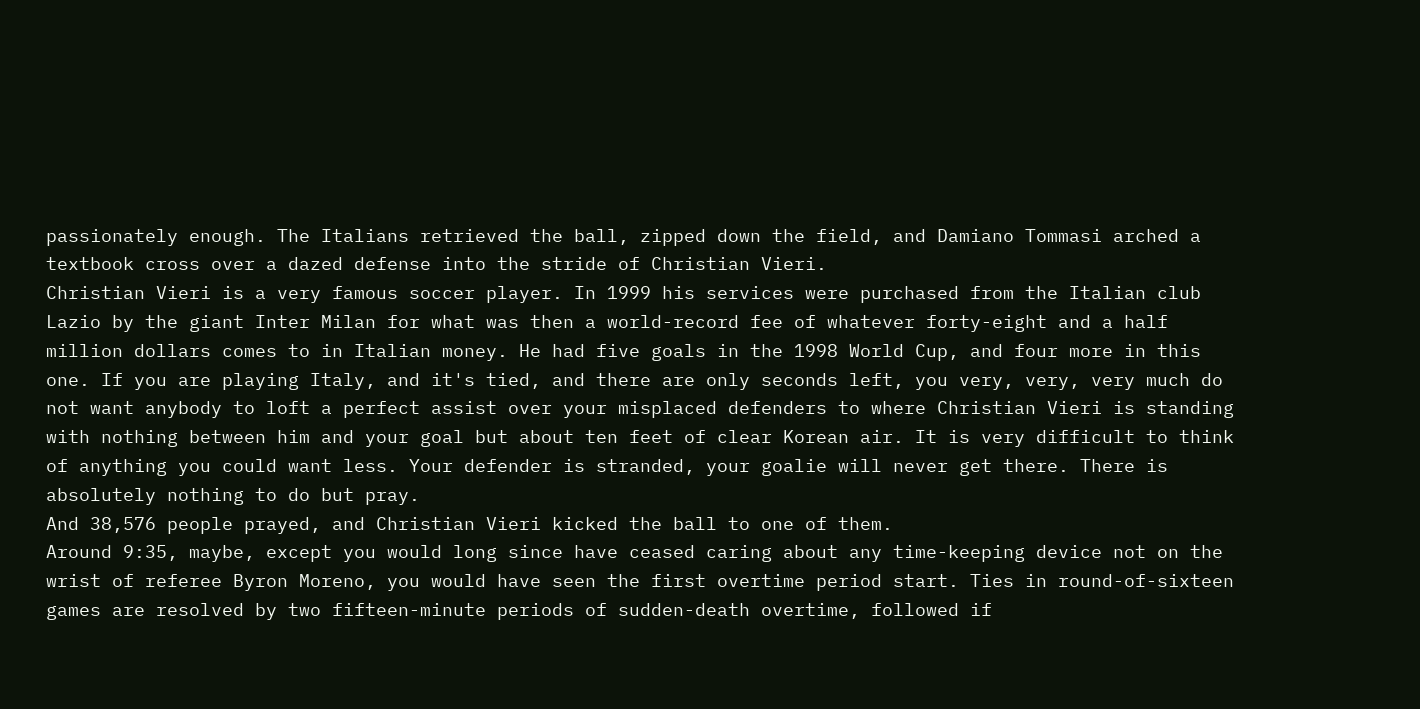passionately enough. The Italians retrieved the ball, zipped down the field, and Damiano Tommasi arched a textbook cross over a dazed defense into the stride of Christian Vieri.
Christian Vieri is a very famous soccer player. In 1999 his services were purchased from the Italian club Lazio by the giant Inter Milan for what was then a world-record fee of whatever forty-eight and a half million dollars comes to in Italian money. He had five goals in the 1998 World Cup, and four more in this one. If you are playing Italy, and it's tied, and there are only seconds left, you very, very, very much do not want anybody to loft a perfect assist over your misplaced defenders to where Christian Vieri is standing with nothing between him and your goal but about ten feet of clear Korean air. It is very difficult to think of anything you could want less. Your defender is stranded, your goalie will never get there. There is absolutely nothing to do but pray.
And 38,576 people prayed, and Christian Vieri kicked the ball to one of them.
Around 9:35, maybe, except you would long since have ceased caring about any time-keeping device not on the wrist of referee Byron Moreno, you would have seen the first overtime period start. Ties in round-of-sixteen games are resolved by two fifteen-minute periods of sudden-death overtime, followed if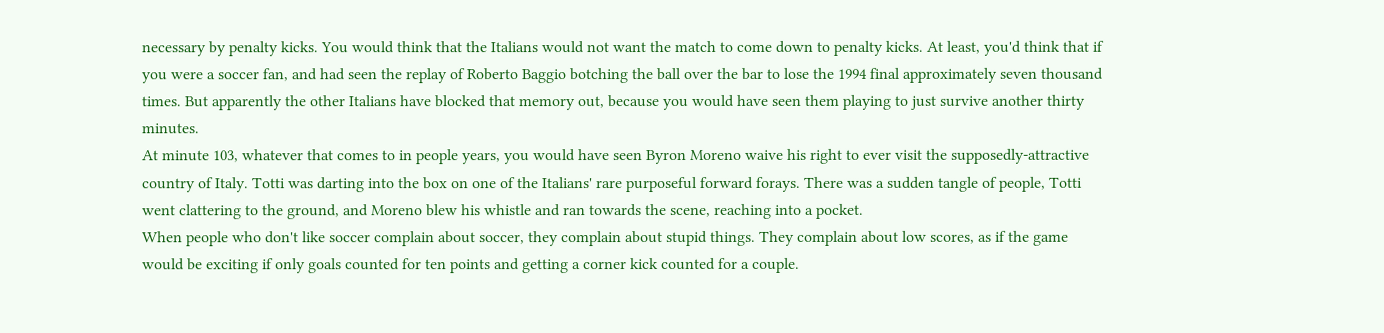necessary by penalty kicks. You would think that the Italians would not want the match to come down to penalty kicks. At least, you'd think that if you were a soccer fan, and had seen the replay of Roberto Baggio botching the ball over the bar to lose the 1994 final approximately seven thousand times. But apparently the other Italians have blocked that memory out, because you would have seen them playing to just survive another thirty minutes.
At minute 103, whatever that comes to in people years, you would have seen Byron Moreno waive his right to ever visit the supposedly-attractive country of Italy. Totti was darting into the box on one of the Italians' rare purposeful forward forays. There was a sudden tangle of people, Totti went clattering to the ground, and Moreno blew his whistle and ran towards the scene, reaching into a pocket.
When people who don't like soccer complain about soccer, they complain about stupid things. They complain about low scores, as if the game would be exciting if only goals counted for ten points and getting a corner kick counted for a couple.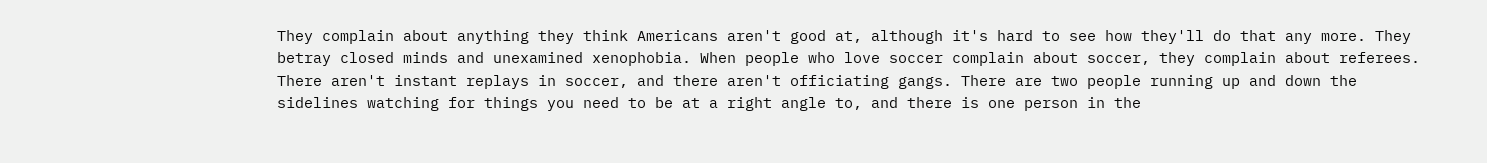They complain about anything they think Americans aren't good at, although it's hard to see how they'll do that any more. They betray closed minds and unexamined xenophobia. When people who love soccer complain about soccer, they complain about referees. There aren't instant replays in soccer, and there aren't officiating gangs. There are two people running up and down the sidelines watching for things you need to be at a right angle to, and there is one person in the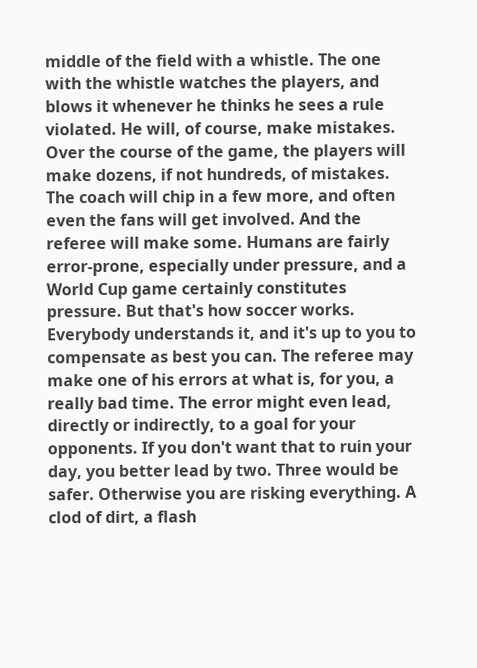middle of the field with a whistle. The one with the whistle watches the players, and blows it whenever he thinks he sees a rule violated. He will, of course, make mistakes. Over the course of the game, the players will make dozens, if not hundreds, of mistakes. The coach will chip in a few more, and often even the fans will get involved. And the referee will make some. Humans are fairly error-prone, especially under pressure, and a World Cup game certainly constitutes pressure. But that's how soccer works. Everybody understands it, and it's up to you to compensate as best you can. The referee may make one of his errors at what is, for you, a really bad time. The error might even lead, directly or indirectly, to a goal for your opponents. If you don't want that to ruin your day, you better lead by two. Three would be safer. Otherwise you are risking everything. A clod of dirt, a flash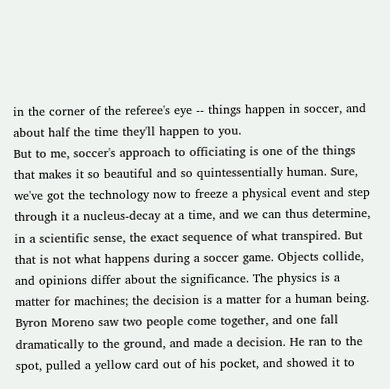in the corner of the referee's eye -- things happen in soccer, and about half the time they'll happen to you.
But to me, soccer's approach to officiating is one of the things that makes it so beautiful and so quintessentially human. Sure, we've got the technology now to freeze a physical event and step through it a nucleus-decay at a time, and we can thus determine, in a scientific sense, the exact sequence of what transpired. But that is not what happens during a soccer game. Objects collide, and opinions differ about the significance. The physics is a matter for machines; the decision is a matter for a human being. Byron Moreno saw two people come together, and one fall dramatically to the ground, and made a decision. He ran to the spot, pulled a yellow card out of his pocket, and showed it to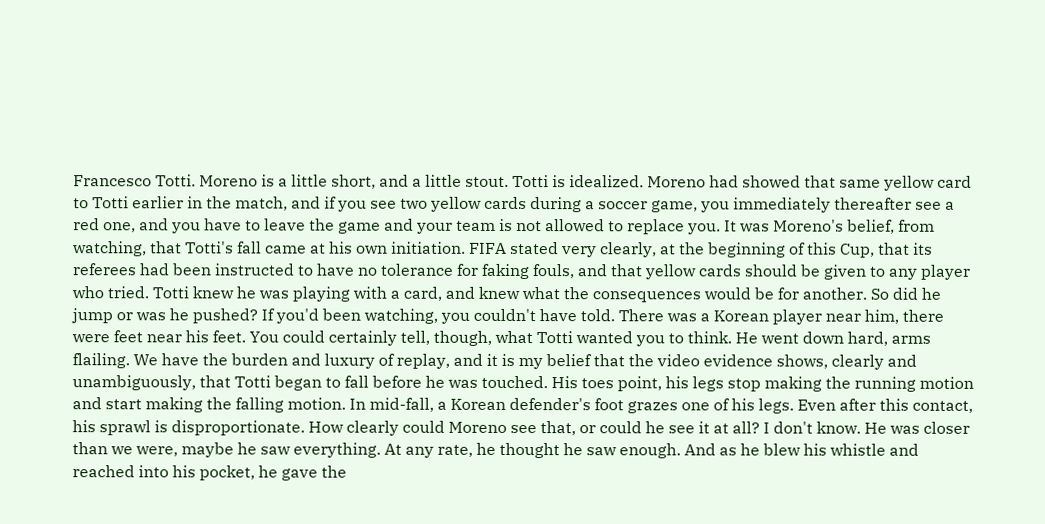Francesco Totti. Moreno is a little short, and a little stout. Totti is idealized. Moreno had showed that same yellow card to Totti earlier in the match, and if you see two yellow cards during a soccer game, you immediately thereafter see a red one, and you have to leave the game and your team is not allowed to replace you. It was Moreno's belief, from watching, that Totti's fall came at his own initiation. FIFA stated very clearly, at the beginning of this Cup, that its referees had been instructed to have no tolerance for faking fouls, and that yellow cards should be given to any player who tried. Totti knew he was playing with a card, and knew what the consequences would be for another. So did he jump or was he pushed? If you'd been watching, you couldn't have told. There was a Korean player near him, there were feet near his feet. You could certainly tell, though, what Totti wanted you to think. He went down hard, arms flailing. We have the burden and luxury of replay, and it is my belief that the video evidence shows, clearly and unambiguously, that Totti began to fall before he was touched. His toes point, his legs stop making the running motion and start making the falling motion. In mid-fall, a Korean defender's foot grazes one of his legs. Even after this contact, his sprawl is disproportionate. How clearly could Moreno see that, or could he see it at all? I don't know. He was closer than we were, maybe he saw everything. At any rate, he thought he saw enough. And as he blew his whistle and reached into his pocket, he gave the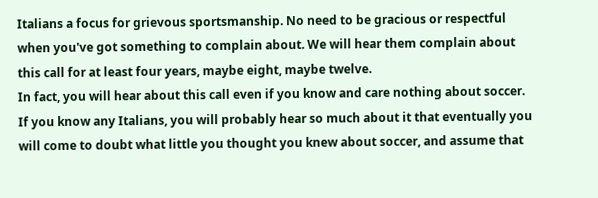Italians a focus for grievous sportsmanship. No need to be gracious or respectful when you've got something to complain about. We will hear them complain about this call for at least four years, maybe eight, maybe twelve.
In fact, you will hear about this call even if you know and care nothing about soccer. If you know any Italians, you will probably hear so much about it that eventually you will come to doubt what little you thought you knew about soccer, and assume that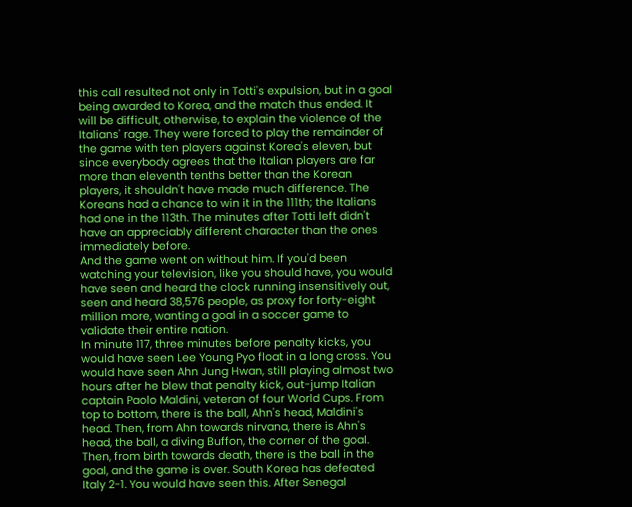this call resulted not only in Totti's expulsion, but in a goal being awarded to Korea, and the match thus ended. It will be difficult, otherwise, to explain the violence of the Italians' rage. They were forced to play the remainder of the game with ten players against Korea's eleven, but since everybody agrees that the Italian players are far more than eleventh tenths better than the Korean players, it shouldn't have made much difference. The Koreans had a chance to win it in the 111th; the Italians had one in the 113th. The minutes after Totti left didn't have an appreciably different character than the ones immediately before.
And the game went on without him. If you'd been watching your television, like you should have, you would have seen and heard the clock running insensitively out, seen and heard 38,576 people, as proxy for forty-eight million more, wanting a goal in a soccer game to validate their entire nation.
In minute 117, three minutes before penalty kicks, you would have seen Lee Young Pyo float in a long cross. You would have seen Ahn Jung Hwan, still playing almost two hours after he blew that penalty kick, out-jump Italian captain Paolo Maldini, veteran of four World Cups. From top to bottom, there is the ball, Ahn's head, Maldini's head. Then, from Ahn towards nirvana, there is Ahn's head, the ball, a diving Buffon, the corner of the goal. Then, from birth towards death, there is the ball in the goal, and the game is over. South Korea has defeated Italy 2-1. You would have seen this. After Senegal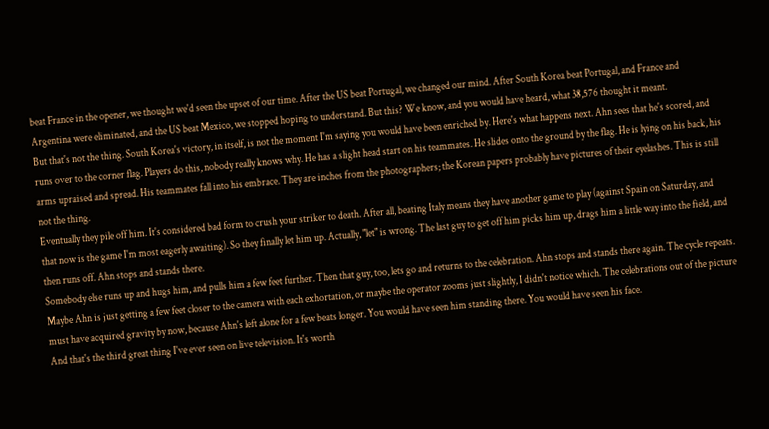beat France in the opener, we thought we'd seen the upset of our time. After the US beat Portugal, we changed our mind. After South Korea beat Portugal, and France and Argentina were eliminated, and the US beat Mexico, we stopped hoping to understand. But this? We know, and you would have heard, what 38,576 thought it meant.
But that's not the thing. South Korea's victory, in itself, is not the moment I'm saying you would have been enriched by. Here's what happens next. Ahn sees that he's scored, and runs over to the corner flag. Players do this, nobody really knows why. He has a slight head start on his teammates. He slides onto the ground by the flag. He is lying on his back, his arms upraised and spread. His teammates fall into his embrace. They are inches from the photographers; the Korean papers probably have pictures of their eyelashes. This is still not the thing.
Eventually they pile off him. It's considered bad form to crush your striker to death. After all, beating Italy means they have another game to play (against Spain on Saturday, and that now is the game I'm most eagerly awaiting). So they finally let him up. Actually, "let" is wrong. The last guy to get off him picks him up, drags him a little way into the field, and then runs off. Ahn stops and stands there.
Somebody else runs up and hugs him, and pulls him a few feet further. Then that guy, too, lets go and returns to the celebration. Ahn stops and stands there again. The cycle repeats. Maybe Ahn is just getting a few feet closer to the camera with each exhortation, or maybe the operator zooms just slightly, I didn't notice which. The celebrations out of the picture must have acquired gravity by now, because Ahn's left alone for a few beats longer. You would have seen him standing there. You would have seen his face.
And that's the third great thing I've ever seen on live television. It's worth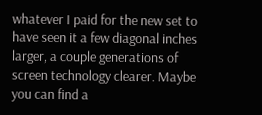whatever I paid for the new set to have seen it a few diagonal inches larger, a couple generations of screen technology clearer. Maybe you can find a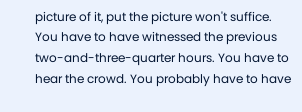picture of it, put the picture won't suffice. You have to have witnessed the previous two-and-three-quarter hours. You have to hear the crowd. You probably have to have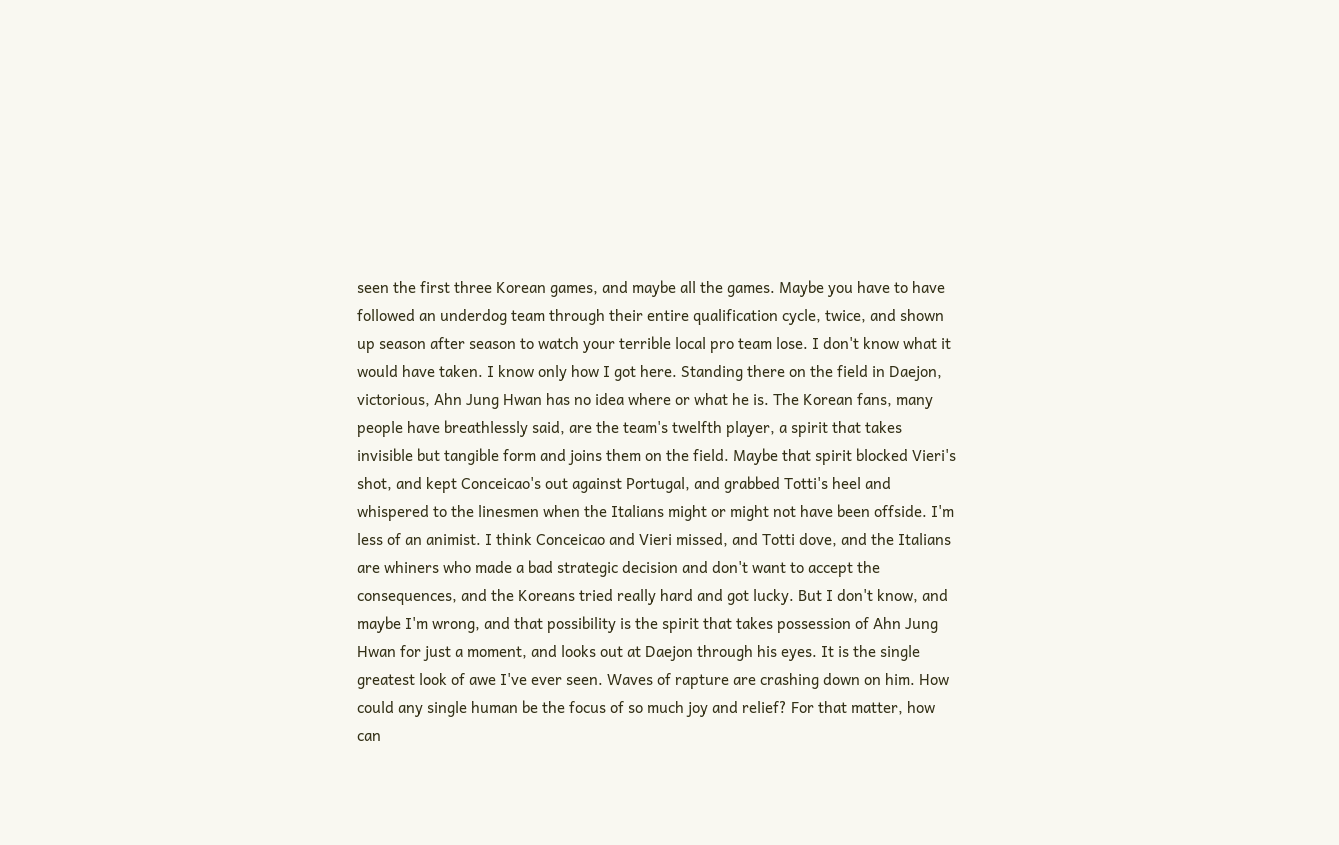seen the first three Korean games, and maybe all the games. Maybe you have to have followed an underdog team through their entire qualification cycle, twice, and shown up season after season to watch your terrible local pro team lose. I don't know what it would have taken. I know only how I got here. Standing there on the field in Daejon, victorious, Ahn Jung Hwan has no idea where or what he is. The Korean fans, many people have breathlessly said, are the team's twelfth player, a spirit that takes invisible but tangible form and joins them on the field. Maybe that spirit blocked Vieri's shot, and kept Conceicao's out against Portugal, and grabbed Totti's heel and whispered to the linesmen when the Italians might or might not have been offside. I'm less of an animist. I think Conceicao and Vieri missed, and Totti dove, and the Italians are whiners who made a bad strategic decision and don't want to accept the consequences, and the Koreans tried really hard and got lucky. But I don't know, and maybe I'm wrong, and that possibility is the spirit that takes possession of Ahn Jung Hwan for just a moment, and looks out at Daejon through his eyes. It is the single greatest look of awe I've ever seen. Waves of rapture are crashing down on him. How could any single human be the focus of so much joy and relief? For that matter, how can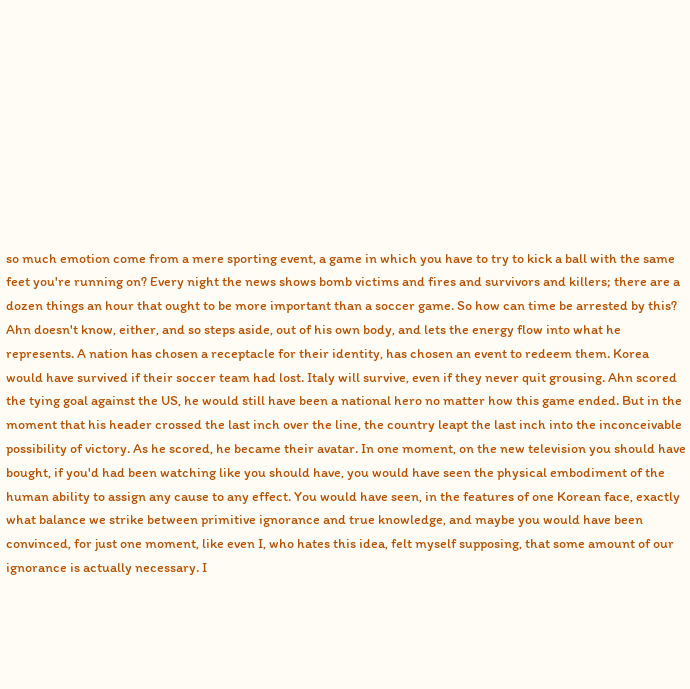so much emotion come from a mere sporting event, a game in which you have to try to kick a ball with the same feet you're running on? Every night the news shows bomb victims and fires and survivors and killers; there are a dozen things an hour that ought to be more important than a soccer game. So how can time be arrested by this? Ahn doesn't know, either, and so steps aside, out of his own body, and lets the energy flow into what he represents. A nation has chosen a receptacle for their identity, has chosen an event to redeem them. Korea would have survived if their soccer team had lost. Italy will survive, even if they never quit grousing. Ahn scored the tying goal against the US, he would still have been a national hero no matter how this game ended. But in the moment that his header crossed the last inch over the line, the country leapt the last inch into the inconceivable possibility of victory. As he scored, he became their avatar. In one moment, on the new television you should have bought, if you'd had been watching like you should have, you would have seen the physical embodiment of the human ability to assign any cause to any effect. You would have seen, in the features of one Korean face, exactly what balance we strike between primitive ignorance and true knowledge, and maybe you would have been convinced, for just one moment, like even I, who hates this idea, felt myself supposing, that some amount of our ignorance is actually necessary. I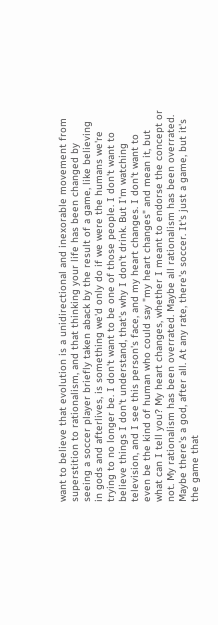want to believe that evolution is a unidirectional and inexorable movement from superstition to rationalism, and that thinking your life has been changed by seeing a soccer player briefly taken aback by the result of a game, like believing in gods and afterlives, is something we'd only do if we were the humans we're trying to no longer be. I don't want to be one of those people. I don't want to believe things I don't understand, that's why I don't drink. But I'm watching television, and I see this person's face, and my heart changes. I don't want to even be the kind of human who could say "my heart changes" and mean it, but what can I tell you? My heart changes, whether I meant to endorse the concept or not. My rationalism has been overrated. Maybe all rationalism has been overrated. Maybe there's a god, after all. At any rate, there's soccer. It's just a game, but it's the game that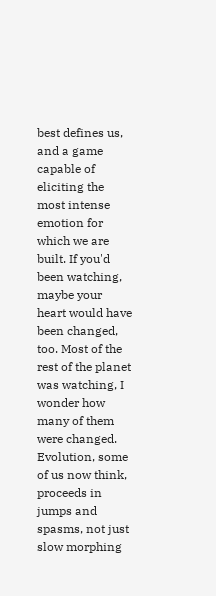best defines us, and a game capable of eliciting the most intense emotion for which we are built. If you'd been watching, maybe your heart would have been changed, too. Most of the rest of the planet was watching, I wonder how many of them were changed. Evolution, some of us now think, proceeds in jumps and spasms, not just slow morphing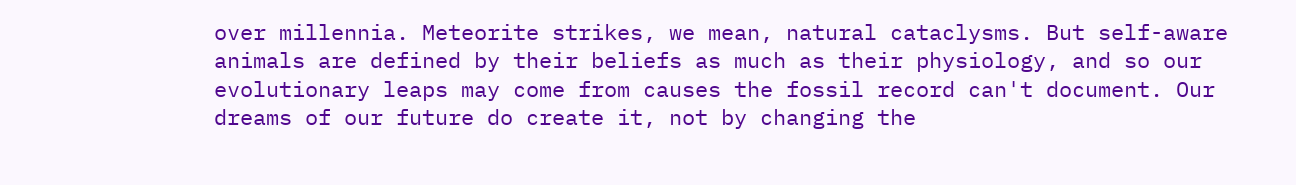over millennia. Meteorite strikes, we mean, natural cataclysms. But self-aware animals are defined by their beliefs as much as their physiology, and so our evolutionary leaps may come from causes the fossil record can't document. Our dreams of our future do create it, not by changing the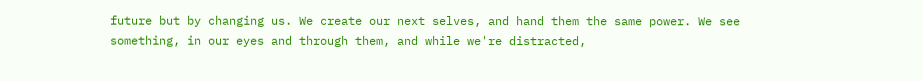future but by changing us. We create our next selves, and hand them the same power. We see something, in our eyes and through them, and while we're distracted,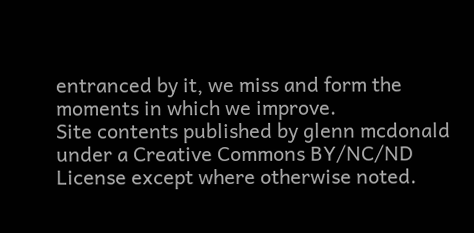entranced by it, we miss and form the moments in which we improve.
Site contents published by glenn mcdonald under a Creative Commons BY/NC/ND License except where otherwise noted.